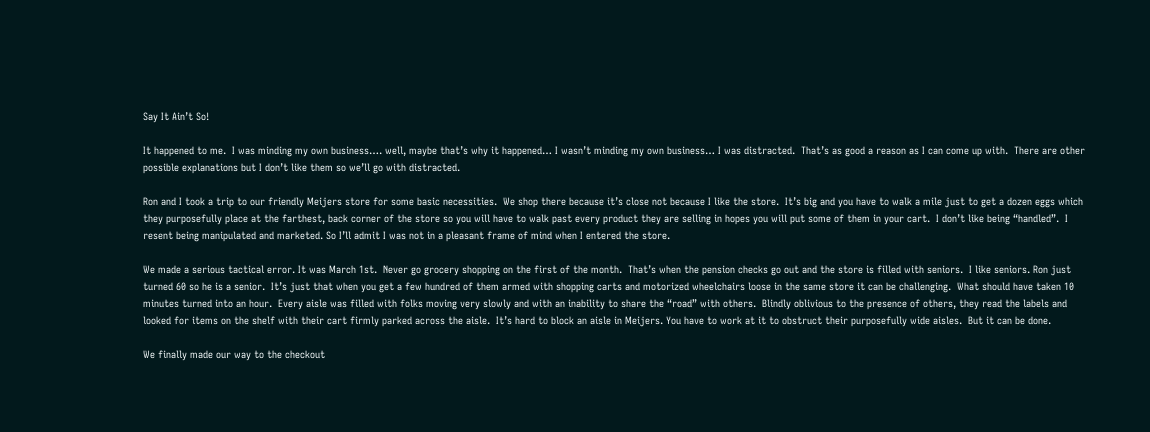Say It Ain’t So!

It happened to me.  I was minding my own business…. well, maybe that’s why it happened… I wasn’t minding my own business… I was distracted.  That’s as good a reason as I can come up with.  There are other possible explanations but I don’t like them so we’ll go with distracted.

Ron and I took a trip to our friendly Meijers store for some basic necessities.  We shop there because it’s close not because I like the store.  It’s big and you have to walk a mile just to get a dozen eggs which they purposefully place at the farthest, back corner of the store so you will have to walk past every product they are selling in hopes you will put some of them in your cart.  I don’t like being “handled”.  I resent being manipulated and marketed. So I’ll admit I was not in a pleasant frame of mind when I entered the store.

We made a serious tactical error. It was March 1st.  Never go grocery shopping on the first of the month.  That’s when the pension checks go out and the store is filled with seniors.  I like seniors. Ron just turned 60 so he is a senior.  It’s just that when you get a few hundred of them armed with shopping carts and motorized wheelchairs loose in the same store it can be challenging.  What should have taken 10 minutes turned into an hour.  Every aisle was filled with folks moving very slowly and with an inability to share the “road” with others.  Blindly oblivious to the presence of others, they read the labels and looked for items on the shelf with their cart firmly parked across the aisle.  It’s hard to block an aisle in Meijers. You have to work at it to obstruct their purposefully wide aisles.  But it can be done.

We finally made our way to the checkout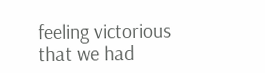feeling victorious that we had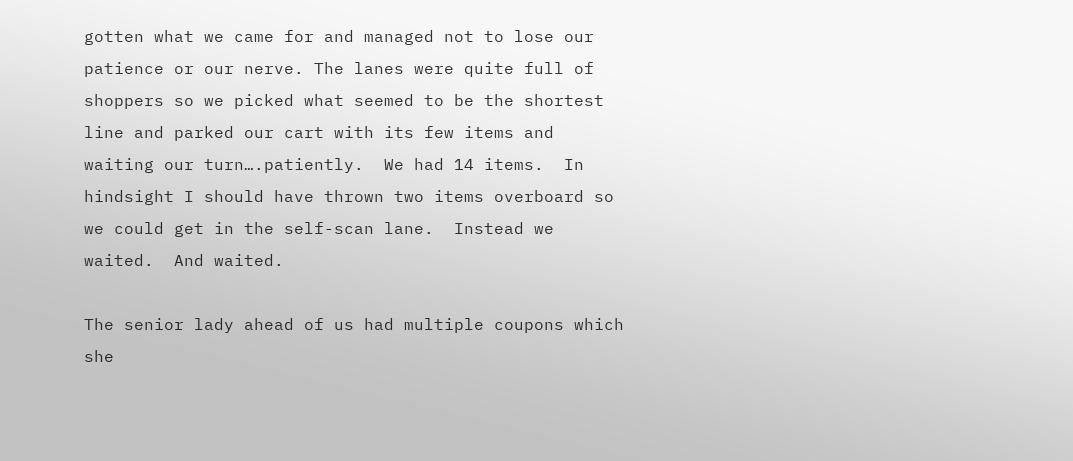gotten what we came for and managed not to lose our patience or our nerve. The lanes were quite full of shoppers so we picked what seemed to be the shortest line and parked our cart with its few items and waiting our turn….patiently.  We had 14 items.  In hindsight I should have thrown two items overboard so we could get in the self-scan lane.  Instead we waited.  And waited.

The senior lady ahead of us had multiple coupons which she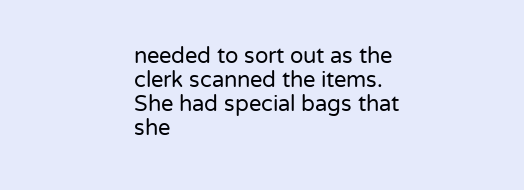needed to sort out as the clerk scanned the items.  She had special bags that she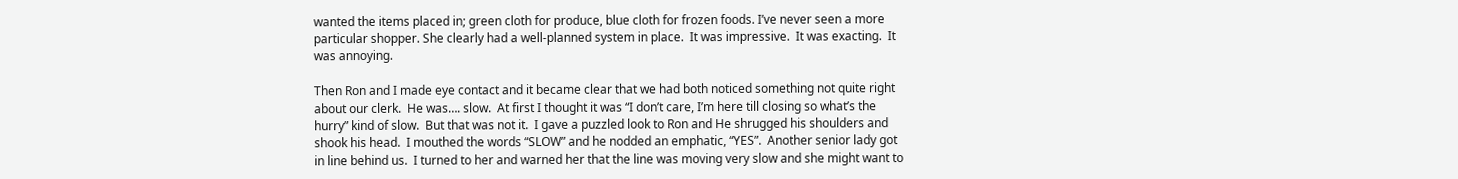wanted the items placed in; green cloth for produce, blue cloth for frozen foods. I’ve never seen a more particular shopper. She clearly had a well-planned system in place.  It was impressive.  It was exacting.  It was annoying.

Then Ron and I made eye contact and it became clear that we had both noticed something not quite right about our clerk.  He was…. slow.  At first I thought it was “I don’t care, I’m here till closing so what’s the hurry” kind of slow.  But that was not it.  I gave a puzzled look to Ron and He shrugged his shoulders and shook his head.  I mouthed the words “SLOW” and he nodded an emphatic, “YES”.  Another senior lady got in line behind us.  I turned to her and warned her that the line was moving very slow and she might want to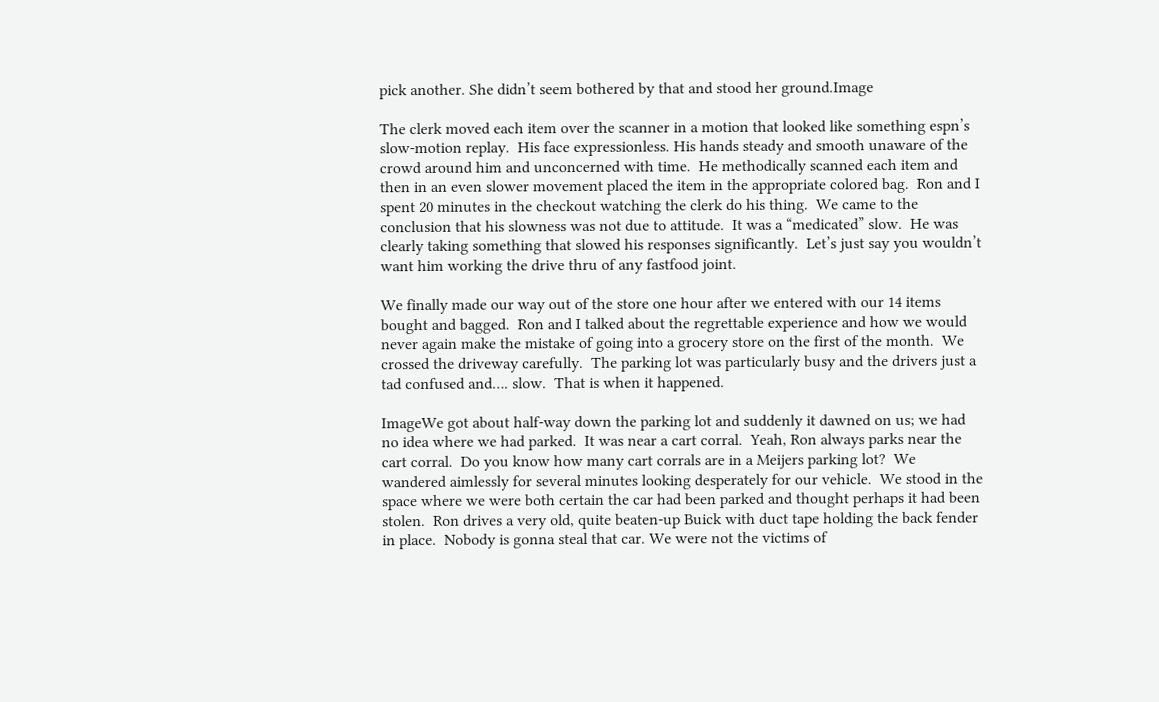pick another. She didn’t seem bothered by that and stood her ground.Image

The clerk moved each item over the scanner in a motion that looked like something espn’s slow-motion replay.  His face expressionless. His hands steady and smooth unaware of the crowd around him and unconcerned with time.  He methodically scanned each item and then in an even slower movement placed the item in the appropriate colored bag.  Ron and I spent 20 minutes in the checkout watching the clerk do his thing.  We came to the conclusion that his slowness was not due to attitude.  It was a “medicated” slow.  He was clearly taking something that slowed his responses significantly.  Let’s just say you wouldn’t want him working the drive thru of any fastfood joint.

We finally made our way out of the store one hour after we entered with our 14 items bought and bagged.  Ron and I talked about the regrettable experience and how we would never again make the mistake of going into a grocery store on the first of the month.  We crossed the driveway carefully.  The parking lot was particularly busy and the drivers just a tad confused and…. slow.  That is when it happened.

ImageWe got about half-way down the parking lot and suddenly it dawned on us; we had no idea where we had parked.  It was near a cart corral.  Yeah, Ron always parks near the cart corral.  Do you know how many cart corrals are in a Meijers parking lot?  We wandered aimlessly for several minutes looking desperately for our vehicle.  We stood in the space where we were both certain the car had been parked and thought perhaps it had been stolen.  Ron drives a very old, quite beaten-up Buick with duct tape holding the back fender in place.  Nobody is gonna steal that car. We were not the victims of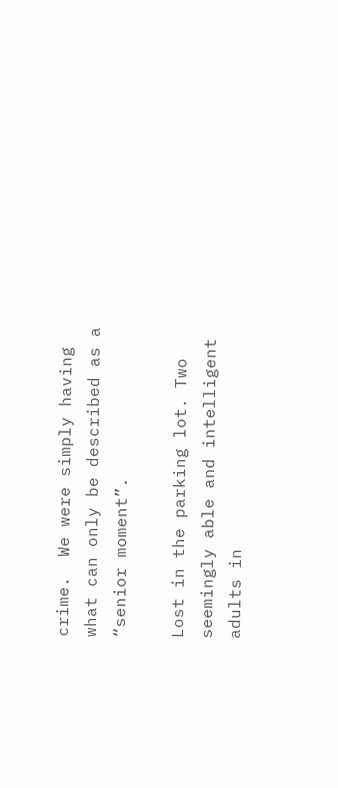crime.  We were simply having what can only be described as a “senior moment”.

Lost in the parking lot. Two seemingly able and intelligent adults in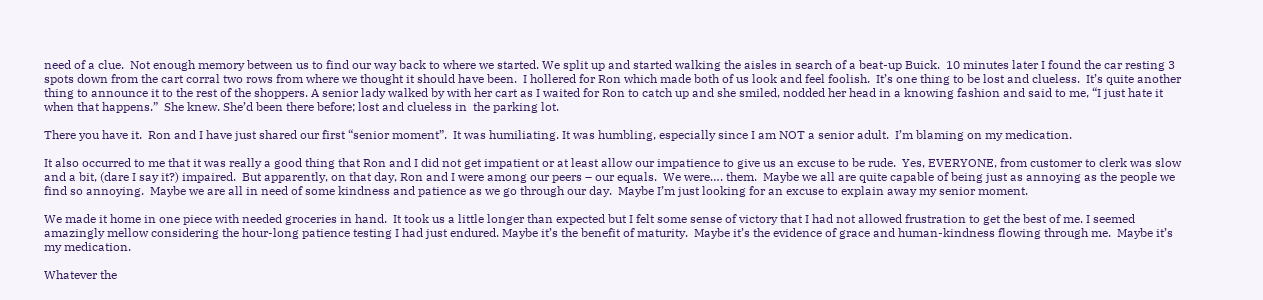need of a clue.  Not enough memory between us to find our way back to where we started. We split up and started walking the aisles in search of a beat-up Buick.  10 minutes later I found the car resting 3 spots down from the cart corral two rows from where we thought it should have been.  I hollered for Ron which made both of us look and feel foolish.  It’s one thing to be lost and clueless.  It’s quite another thing to announce it to the rest of the shoppers. A senior lady walked by with her cart as I waited for Ron to catch up and she smiled, nodded her head in a knowing fashion and said to me, “I just hate it when that happens.”  She knew. She’d been there before; lost and clueless in  the parking lot.

There you have it.  Ron and I have just shared our first “senior moment”.  It was humiliating. It was humbling, especially since I am NOT a senior adult.  I’m blaming on my medication.

It also occurred to me that it was really a good thing that Ron and I did not get impatient or at least allow our impatience to give us an excuse to be rude.  Yes, EVERYONE, from customer to clerk was slow and a bit, (dare I say it?) impaired.  But apparently, on that day, Ron and I were among our peers – our equals.  We were…. them.  Maybe we all are quite capable of being just as annoying as the people we find so annoying.  Maybe we are all in need of some kindness and patience as we go through our day.  Maybe I’m just looking for an excuse to explain away my senior moment.

We made it home in one piece with needed groceries in hand.  It took us a little longer than expected but I felt some sense of victory that I had not allowed frustration to get the best of me. I seemed amazingly mellow considering the hour-long patience testing I had just endured. Maybe it’s the benefit of maturity.  Maybe it’s the evidence of grace and human-kindness flowing through me.  Maybe it’s my medication.

Whatever the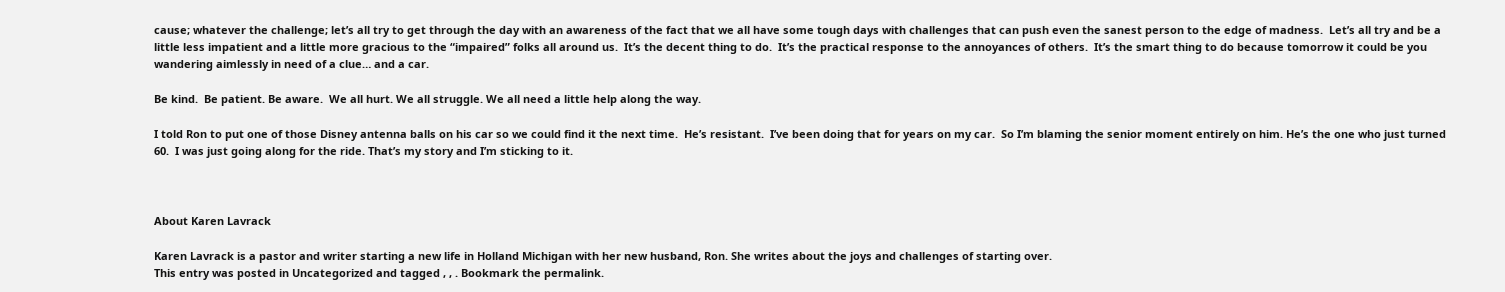cause; whatever the challenge; let’s all try to get through the day with an awareness of the fact that we all have some tough days with challenges that can push even the sanest person to the edge of madness.  Let’s all try and be a little less impatient and a little more gracious to the “impaired” folks all around us.  It’s the decent thing to do.  It’s the practical response to the annoyances of others.  It’s the smart thing to do because tomorrow it could be you wandering aimlessly in need of a clue… and a car.

Be kind.  Be patient. Be aware.  We all hurt. We all struggle. We all need a little help along the way.

I told Ron to put one of those Disney antenna balls on his car so we could find it the next time.  He’s resistant.  I’ve been doing that for years on my car.  So I’m blaming the senior moment entirely on him. He’s the one who just turned 60.  I was just going along for the ride. That’s my story and I’m sticking to it.



About Karen Lavrack

Karen Lavrack is a pastor and writer starting a new life in Holland Michigan with her new husband, Ron. She writes about the joys and challenges of starting over.
This entry was posted in Uncategorized and tagged , , . Bookmark the permalink.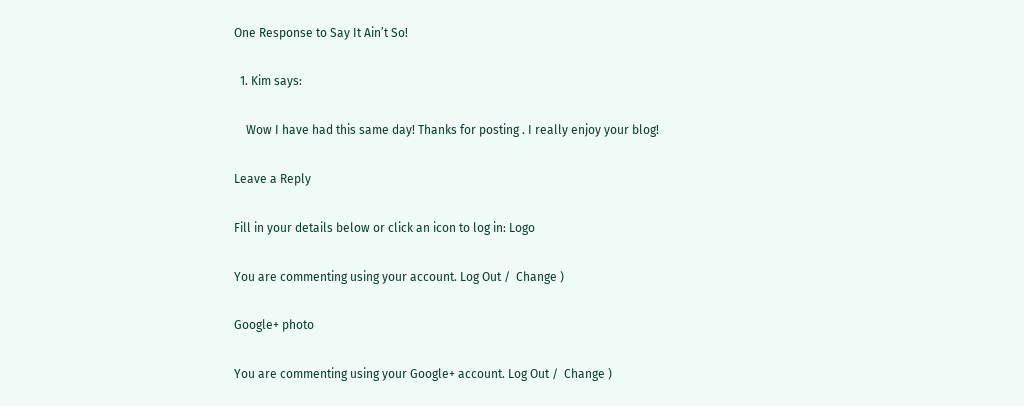One Response to Say It Ain’t So!

  1. Kim says:

    Wow I have had this same day! Thanks for posting . I really enjoy your blog!

Leave a Reply

Fill in your details below or click an icon to log in: Logo

You are commenting using your account. Log Out /  Change )

Google+ photo

You are commenting using your Google+ account. Log Out /  Change )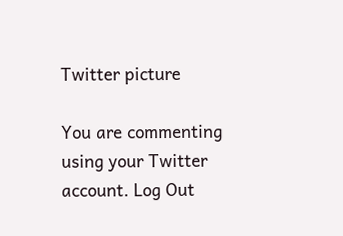Twitter picture

You are commenting using your Twitter account. Log Out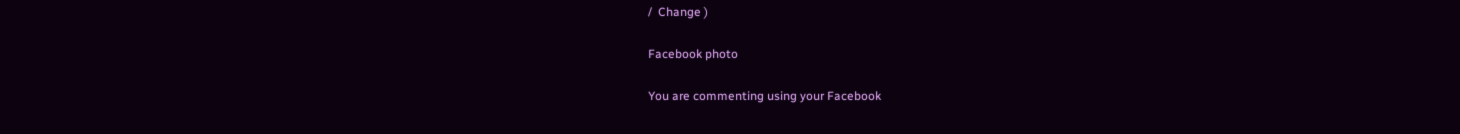/  Change )

Facebook photo

You are commenting using your Facebook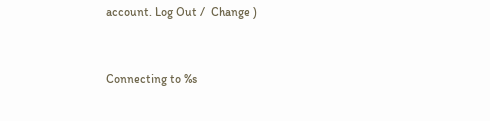account. Log Out /  Change )


Connecting to %s